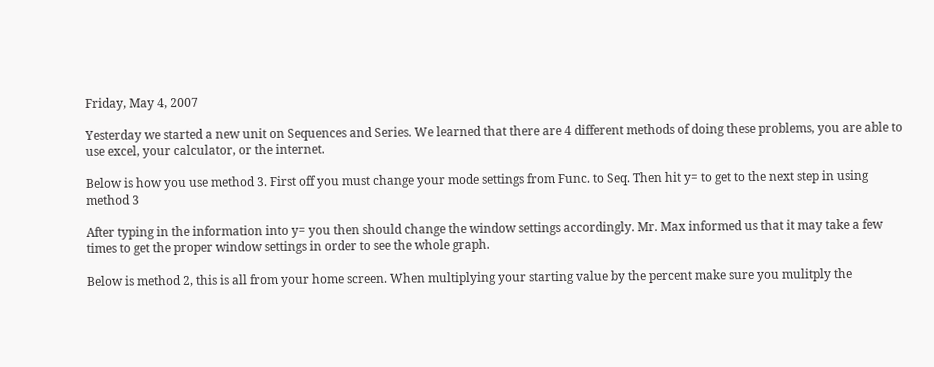Friday, May 4, 2007

Yesterday we started a new unit on Sequences and Series. We learned that there are 4 different methods of doing these problems, you are able to use excel, your calculator, or the internet.

Below is how you use method 3. First off you must change your mode settings from Func. to Seq. Then hit y= to get to the next step in using method 3

After typing in the information into y= you then should change the window settings accordingly. Mr. Max informed us that it may take a few times to get the proper window settings in order to see the whole graph.

Below is method 2, this is all from your home screen. When multiplying your starting value by the percent make sure you mulitply the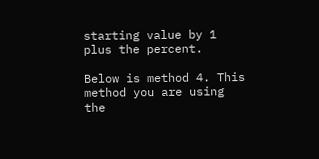starting value by 1 plus the percent.

Below is method 4. This method you are using the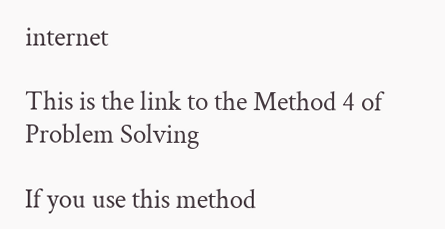internet

This is the link to the Method 4 of Problem Solving

If you use this method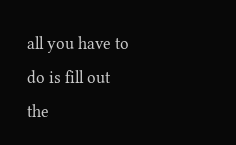all you have to do is fill out the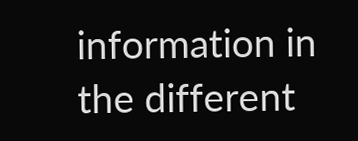information in the different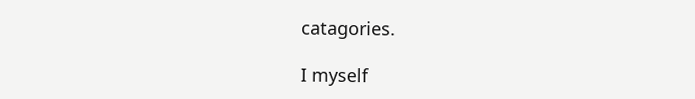catagories.

I myself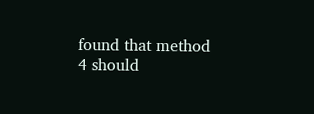found that method 4 should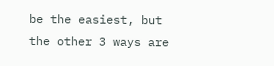be the easiest, but the other 3 ways are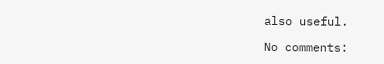also useful.

No comments: